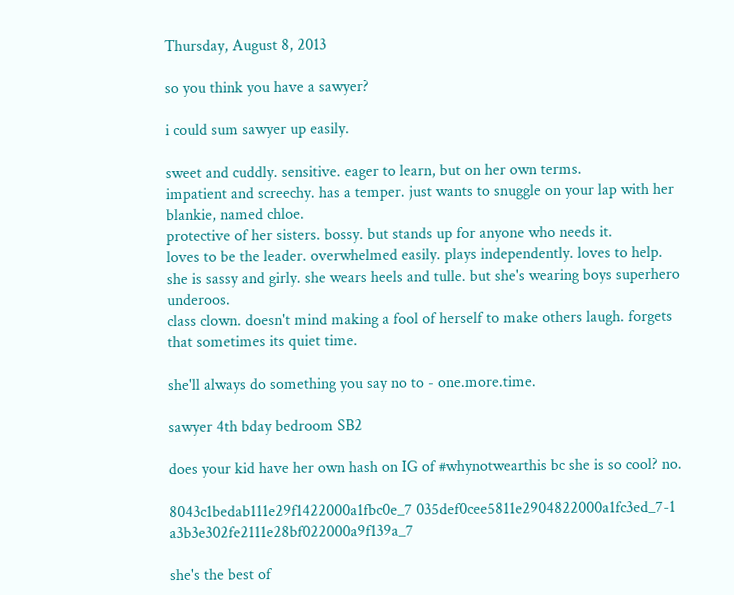Thursday, August 8, 2013

so you think you have a sawyer?

i could sum sawyer up easily.

sweet and cuddly. sensitive. eager to learn, but on her own terms.
impatient and screechy. has a temper. just wants to snuggle on your lap with her blankie, named chloe.
protective of her sisters. bossy. but stands up for anyone who needs it.
loves to be the leader. overwhelmed easily. plays independently. loves to help.
she is sassy and girly. she wears heels and tulle. but she's wearing boys superhero underoos.
class clown. doesn't mind making a fool of herself to make others laugh. forgets that sometimes its quiet time.

she'll always do something you say no to - one.more.time.

sawyer 4th bday bedroom SB2

does your kid have her own hash on IG of #whynotwearthis bc she is so cool? no.

8043c1bedab111e29f1422000a1fbc0e_7 035def0cee5811e2904822000a1fc3ed_7-1 a3b3e302fe2111e28bf022000a9f139a_7

she's the best of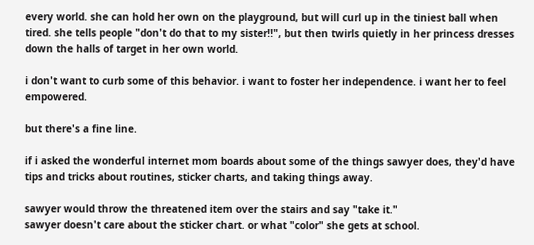every world. she can hold her own on the playground, but will curl up in the tiniest ball when tired. she tells people "don't do that to my sister!!", but then twirls quietly in her princess dresses down the halls of target in her own world.

i don't want to curb some of this behavior. i want to foster her independence. i want her to feel empowered.

but there's a fine line.

if i asked the wonderful internet mom boards about some of the things sawyer does, they'd have tips and tricks about routines, sticker charts, and taking things away.

sawyer would throw the threatened item over the stairs and say "take it."
sawyer doesn't care about the sticker chart. or what "color" she gets at school.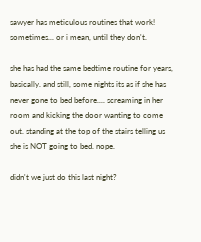sawyer has meticulous routines that work! sometimes... or i mean, until they don't.

she has had the same bedtime routine for years, basically. and still, some nights its as if she has never gone to bed before.... screaming in her room and kicking the door wanting to come out. standing at the top of the stairs telling us she is NOT going to bed. nope.

didn't we just do this last night?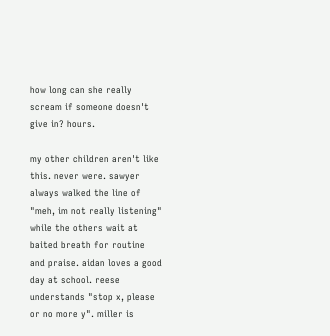how long can she really scream if someone doesn't give in? hours.

my other children aren't like this. never were. sawyer always walked the line of "meh, im not really listening" while the others wait at baited breath for routine and praise. aidan loves a good day at school. reese understands "stop x, please or no more y". miller is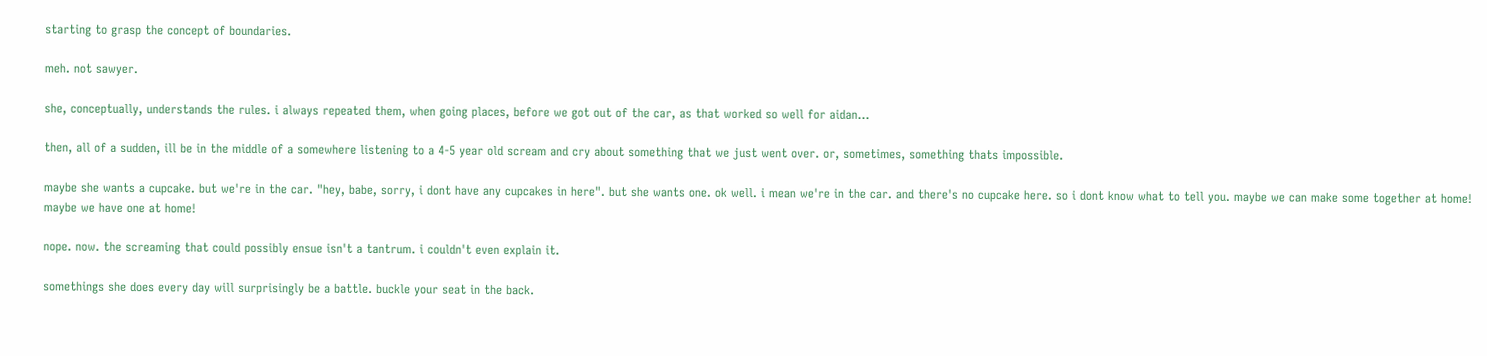starting to grasp the concept of boundaries.

meh. not sawyer.

she, conceptually, understands the rules. i always repeated them, when going places, before we got out of the car, as that worked so well for aidan...

then, all of a sudden, ill be in the middle of a somewhere listening to a 4-5 year old scream and cry about something that we just went over. or, sometimes, something thats impossible.

maybe she wants a cupcake. but we're in the car. "hey, babe, sorry, i dont have any cupcakes in here". but she wants one. ok well. i mean we're in the car. and there's no cupcake here. so i dont know what to tell you. maybe we can make some together at home! maybe we have one at home!

nope. now. the screaming that could possibly ensue isn't a tantrum. i couldn't even explain it.

somethings she does every day will surprisingly be a battle. buckle your seat in the back.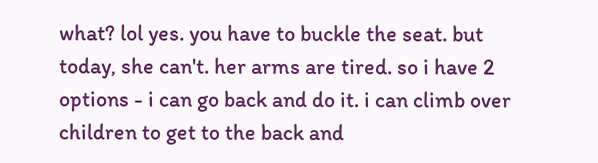what? lol yes. you have to buckle the seat. but today, she can't. her arms are tired. so i have 2 options - i can go back and do it. i can climb over children to get to the back and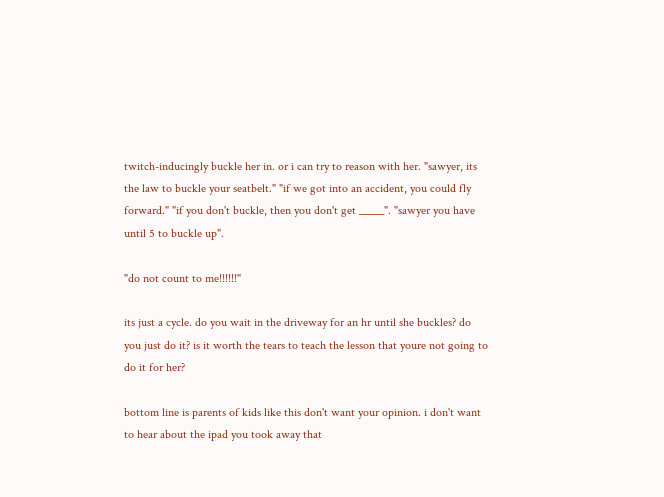twitch-inducingly buckle her in. or i can try to reason with her. "sawyer, its the law to buckle your seatbelt." "if we got into an accident, you could fly forward." "if you don't buckle, then you don't get _____". "sawyer you have until 5 to buckle up".

"do not count to me!!!!!!"

its just a cycle. do you wait in the driveway for an hr until she buckles? do you just do it? is it worth the tears to teach the lesson that youre not going to do it for her?

bottom line is parents of kids like this don't want your opinion. i don't want to hear about the ipad you took away that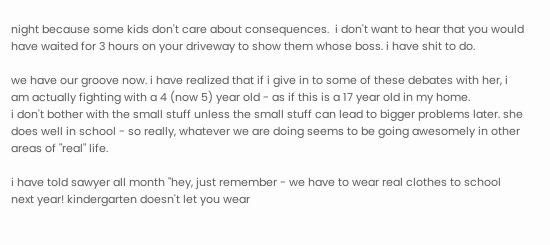night because some kids don't care about consequences.  i don't want to hear that you would have waited for 3 hours on your driveway to show them whose boss. i have shit to do.

we have our groove now. i have realized that if i give in to some of these debates with her, i am actually fighting with a 4 (now 5) year old - as if this is a 17 year old in my home.
i don't bother with the small stuff unless the small stuff can lead to bigger problems later. she does well in school - so really, whatever we are doing seems to be going awesomely in other areas of "real" life.

i have told sawyer all month "hey, just remember - we have to wear real clothes to school next year! kindergarten doesn't let you wear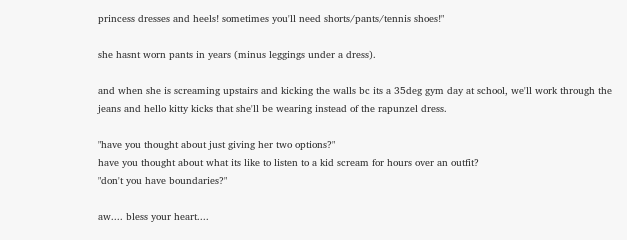princess dresses and heels! sometimes you'll need shorts/pants/tennis shoes!"

she hasnt worn pants in years (minus leggings under a dress).

and when she is screaming upstairs and kicking the walls bc its a 35deg gym day at school, we'll work through the jeans and hello kitty kicks that she'll be wearing instead of the rapunzel dress.

"have you thought about just giving her two options?"
have you thought about what its like to listen to a kid scream for hours over an outfit?
"don't you have boundaries?"

aw.... bless your heart....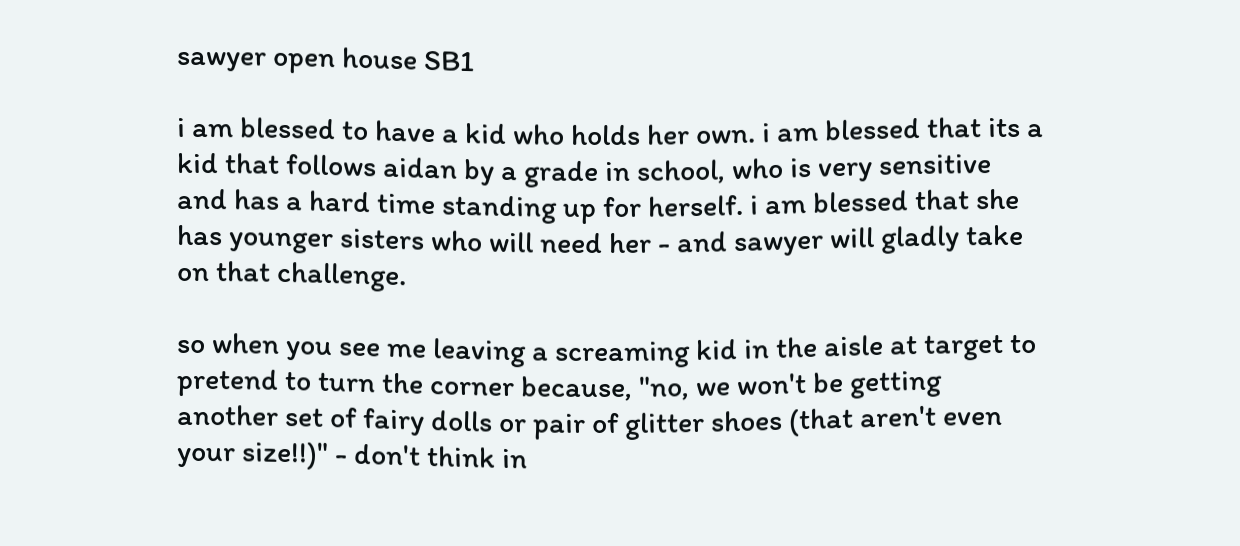sawyer open house SB1

i am blessed to have a kid who holds her own. i am blessed that its a kid that follows aidan by a grade in school, who is very sensitive and has a hard time standing up for herself. i am blessed that she has younger sisters who will need her - and sawyer will gladly take on that challenge.

so when you see me leaving a screaming kid in the aisle at target to pretend to turn the corner because, "no, we won't be getting another set of fairy dolls or pair of glitter shoes (that aren't even your size!!)" - don't think in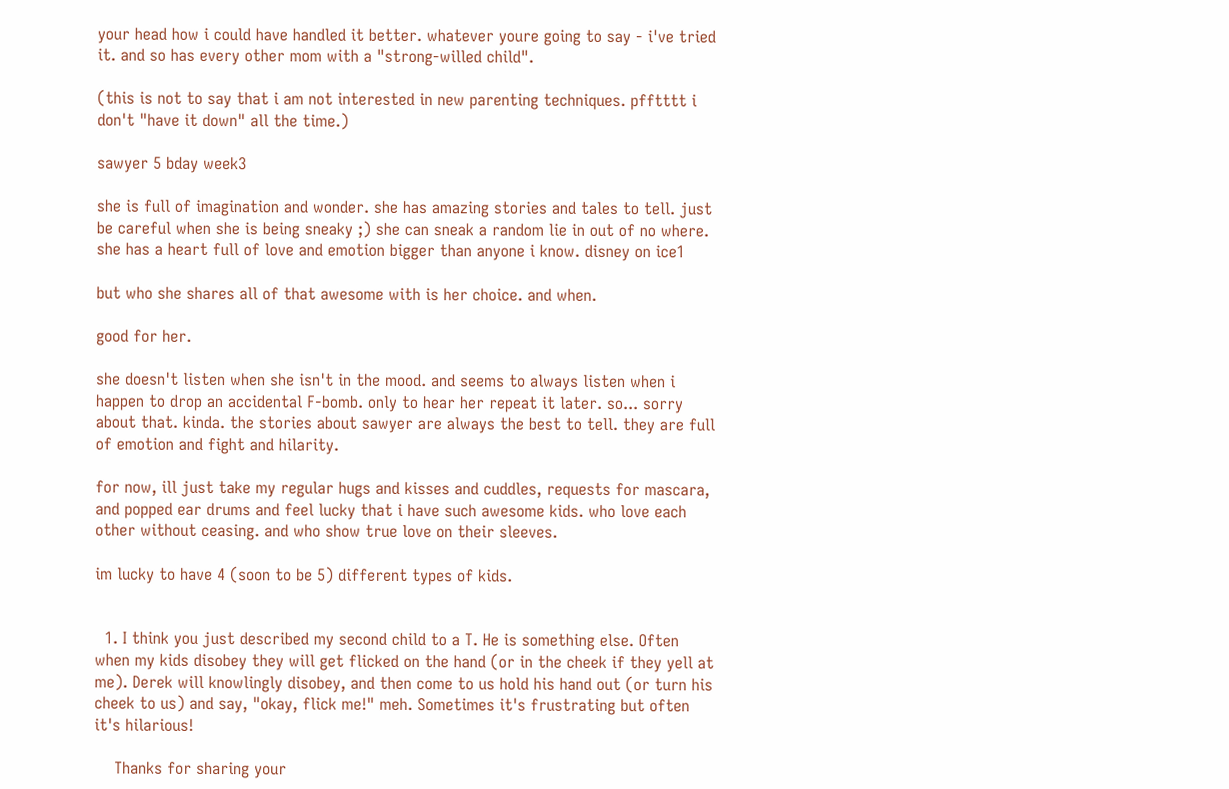your head how i could have handled it better. whatever youre going to say - i've tried it. and so has every other mom with a "strong-willed child".

(this is not to say that i am not interested in new parenting techniques. pfftttt i don't "have it down" all the time.)

sawyer 5 bday week3

she is full of imagination and wonder. she has amazing stories and tales to tell. just be careful when she is being sneaky ;) she can sneak a random lie in out of no where. she has a heart full of love and emotion bigger than anyone i know. disney on ice1

but who she shares all of that awesome with is her choice. and when.

good for her.

she doesn't listen when she isn't in the mood. and seems to always listen when i happen to drop an accidental F-bomb. only to hear her repeat it later. so... sorry about that. kinda. the stories about sawyer are always the best to tell. they are full of emotion and fight and hilarity.

for now, ill just take my regular hugs and kisses and cuddles, requests for mascara, and popped ear drums and feel lucky that i have such awesome kids. who love each other without ceasing. and who show true love on their sleeves.

im lucky to have 4 (soon to be 5) different types of kids.


  1. I think you just described my second child to a T. He is something else. Often when my kids disobey they will get flicked on the hand (or in the cheek if they yell at me). Derek will knowlingly disobey, and then come to us hold his hand out (or turn his cheek to us) and say, "okay, flick me!" meh. Sometimes it's frustrating but often it's hilarious!

    Thanks for sharing your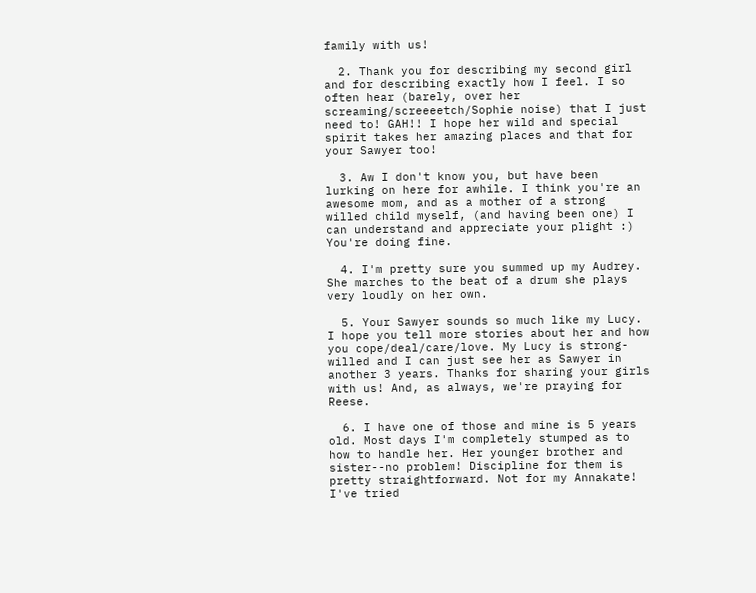family with us!

  2. Thank you for describing my second girl and for describing exactly how I feel. I so often hear (barely, over her screaming/screeeetch/Sophie noise) that I just need to! GAH!! I hope her wild and special spirit takes her amazing places and that for your Sawyer too!

  3. Aw I don't know you, but have been lurking on here for awhile. I think you're an awesome mom, and as a mother of a strong willed child myself, (and having been one) I can understand and appreciate your plight :) You're doing fine.

  4. I'm pretty sure you summed up my Audrey. She marches to the beat of a drum she plays very loudly on her own.

  5. Your Sawyer sounds so much like my Lucy. I hope you tell more stories about her and how you cope/deal/care/love. My Lucy is strong-willed and I can just see her as Sawyer in another 3 years. Thanks for sharing your girls with us! And, as always, we're praying for Reese.

  6. I have one of those and mine is 5 years old. Most days I'm completely stumped as to how to handle her. Her younger brother and sister--no problem! Discipline for them is pretty straightforward. Not for my Annakate! I've tried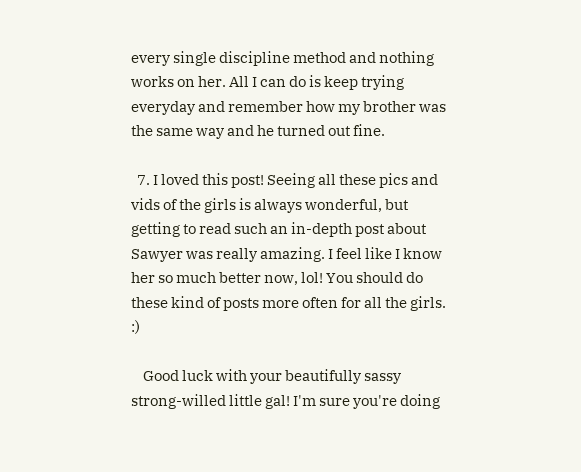every single discipline method and nothing works on her. All I can do is keep trying everyday and remember how my brother was the same way and he turned out fine.

  7. I loved this post! Seeing all these pics and vids of the girls is always wonderful, but getting to read such an in-depth post about Sawyer was really amazing. I feel like I know her so much better now, lol! You should do these kind of posts more often for all the girls. :)

    Good luck with your beautifully sassy strong-willed little gal! I'm sure you're doing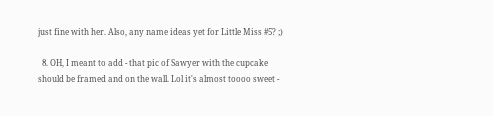just fine with her. Also, any name ideas yet for Little Miss #5? ;)

  8. OH, I meant to add - that pic of Sawyer with the cupcake should be framed and on the wall. Lol it's almost toooo sweet -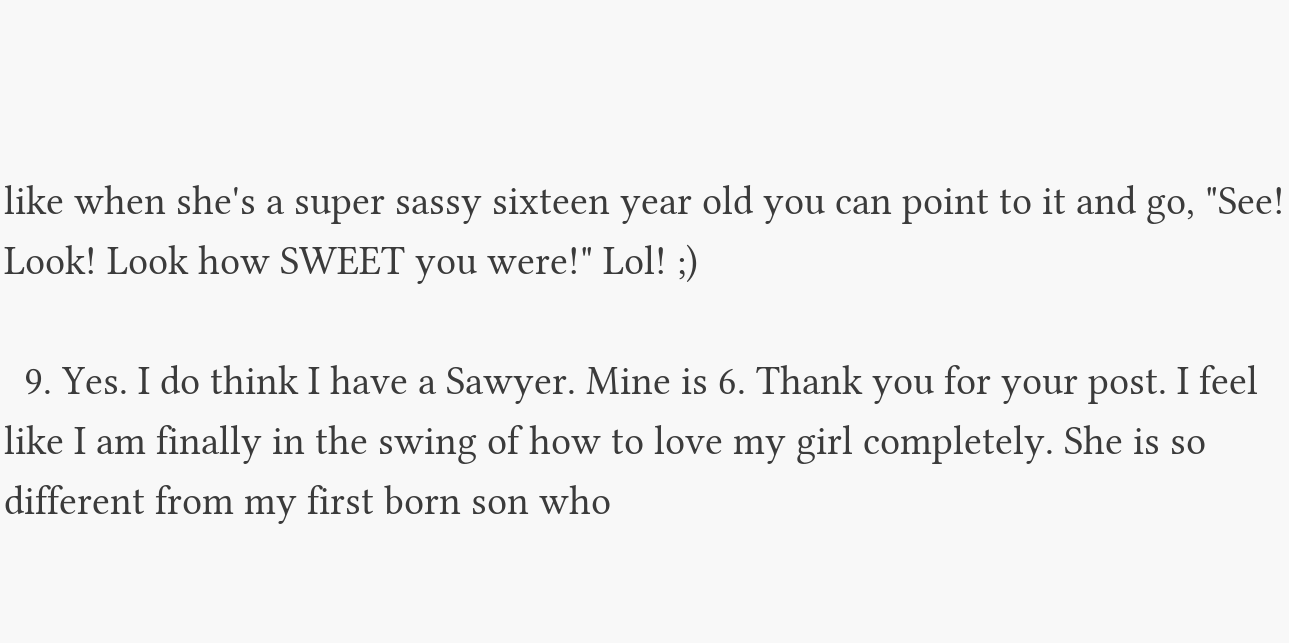like when she's a super sassy sixteen year old you can point to it and go, "See! Look! Look how SWEET you were!" Lol! ;)

  9. Yes. I do think I have a Sawyer. Mine is 6. Thank you for your post. I feel like I am finally in the swing of how to love my girl completely. She is so different from my first born son who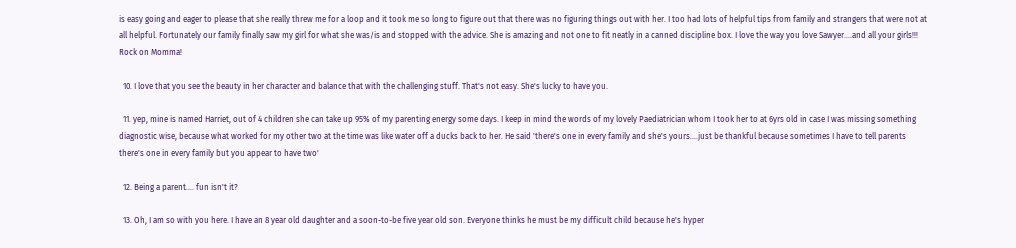is easy going and eager to please that she really threw me for a loop and it took me so long to figure out that there was no figuring things out with her. I too had lots of helpful tips from family and strangers that were not at all helpful. Fortunately our family finally saw my girl for what she was/is and stopped with the advice. She is amazing and not one to fit neatly in a canned discipline box. I love the way you love Sawyer....and all your girls!!! Rock on Momma!

  10. I love that you see the beauty in her character and balance that with the challenging stuff. That's not easy. She's lucky to have you.

  11. yep, mine is named Harriet, out of 4 children she can take up 95% of my parenting energy some days. I keep in mind the words of my lovely Paediatrician whom I took her to at 6yrs old in case I was missing something diagnostic wise, because what worked for my other two at the time was like water off a ducks back to her. He said 'there's one in every family and she's yours....just be thankful because sometimes I have to tell parents there's one in every family but you appear to have two'

  12. Being a parent.... fun isn't it?

  13. Oh, I am so with you here. I have an 8 year old daughter and a soon-to-be five year old son. Everyone thinks he must be my difficult child because he's hyper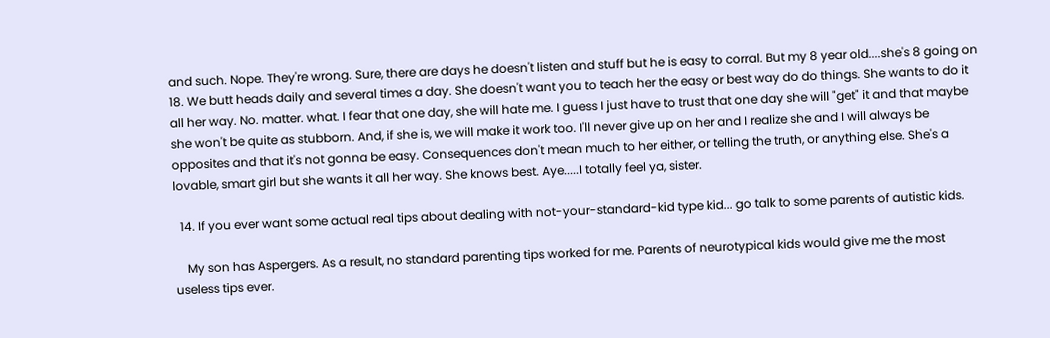and such. Nope. They're wrong. Sure, there are days he doesn't listen and stuff but he is easy to corral. But my 8 year old....she's 8 going on 18. We butt heads daily and several times a day. She doesn't want you to teach her the easy or best way do do things. She wants to do it all her way. No. matter. what. I fear that one day, she will hate me. I guess I just have to trust that one day she will "get" it and that maybe she won't be quite as stubborn. And, if she is, we will make it work too. I'll never give up on her and I realize she and I will always be opposites and that it's not gonna be easy. Consequences don't mean much to her either, or telling the truth, or anything else. She's a lovable, smart girl but she wants it all her way. She knows best. Aye.....I totally feel ya, sister.

  14. If you ever want some actual real tips about dealing with not-your-standard-kid type kid... go talk to some parents of autistic kids.

    My son has Aspergers. As a result, no standard parenting tips worked for me. Parents of neurotypical kids would give me the most useless tips ever.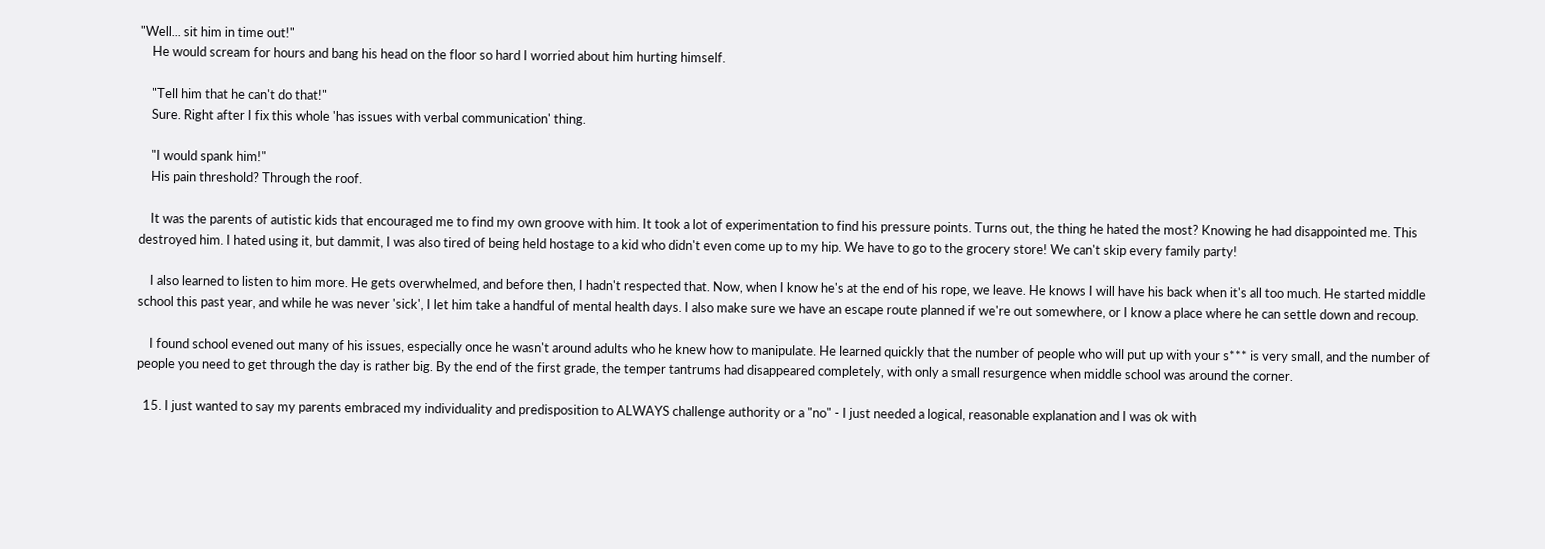"Well... sit him in time out!"
    He would scream for hours and bang his head on the floor so hard I worried about him hurting himself.

    "Tell him that he can't do that!"
    Sure. Right after I fix this whole 'has issues with verbal communication' thing.

    "I would spank him!"
    His pain threshold? Through the roof.

    It was the parents of autistic kids that encouraged me to find my own groove with him. It took a lot of experimentation to find his pressure points. Turns out, the thing he hated the most? Knowing he had disappointed me. This destroyed him. I hated using it, but dammit, I was also tired of being held hostage to a kid who didn't even come up to my hip. We have to go to the grocery store! We can't skip every family party!

    I also learned to listen to him more. He gets overwhelmed, and before then, I hadn't respected that. Now, when I know he's at the end of his rope, we leave. He knows I will have his back when it's all too much. He started middle school this past year, and while he was never 'sick', I let him take a handful of mental health days. I also make sure we have an escape route planned if we're out somewhere, or I know a place where he can settle down and recoup.

    I found school evened out many of his issues, especially once he wasn't around adults who he knew how to manipulate. He learned quickly that the number of people who will put up with your s*** is very small, and the number of people you need to get through the day is rather big. By the end of the first grade, the temper tantrums had disappeared completely, with only a small resurgence when middle school was around the corner.

  15. I just wanted to say my parents embraced my individuality and predisposition to ALWAYS challenge authority or a "no" - I just needed a logical, reasonable explanation and I was ok with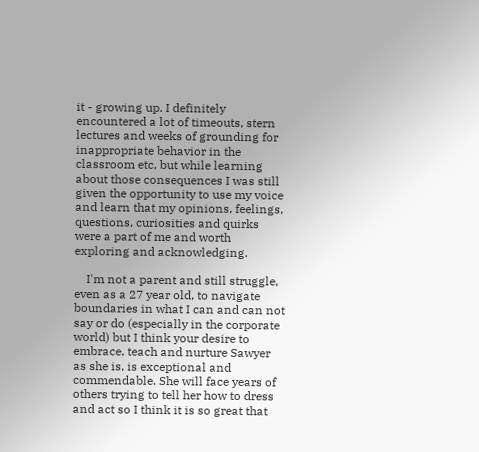it - growing up. I definitely encountered a lot of timeouts, stern lectures and weeks of grounding for inappropriate behavior in the classroom etc, but while learning about those consequences I was still given the opportunity to use my voice and learn that my opinions, feelings, questions, curiosities and quirks were a part of me and worth exploring and acknowledging.

    I'm not a parent and still struggle, even as a 27 year old, to navigate boundaries in what I can and can not say or do (especially in the corporate world) but I think your desire to embrace, teach and nurture Sawyer as she is, is exceptional and commendable. She will face years of others trying to tell her how to dress and act so I think it is so great that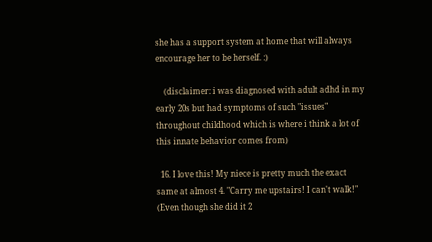she has a support system at home that will always encourage her to be herself. :)

    (disclaimer: i was diagnosed with adult adhd in my early 20s but had symptoms of such "issues" throughout childhood which is where i think a lot of this innate behavior comes from)

  16. I love this! My niece is pretty much the exact same at almost 4. "Carry me upstairs! I can't walk!" (Even though she did it 2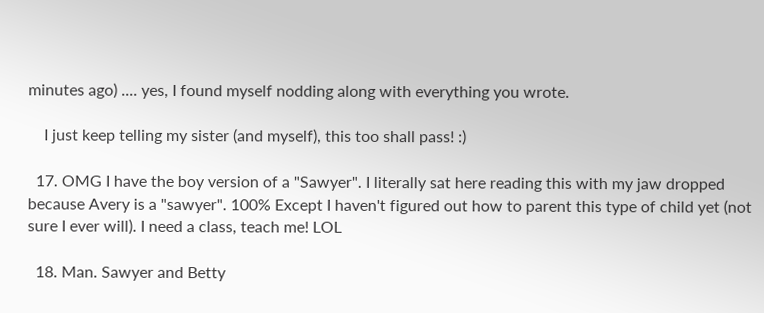minutes ago) .... yes, I found myself nodding along with everything you wrote.

    I just keep telling my sister (and myself), this too shall pass! :)

  17. OMG I have the boy version of a "Sawyer". I literally sat here reading this with my jaw dropped because Avery is a "sawyer". 100% Except I haven't figured out how to parent this type of child yet (not sure I ever will). I need a class, teach me! LOL

  18. Man. Sawyer and Betty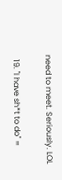need to meet. Seriously. LOL

  19. "I have sh*t to do" =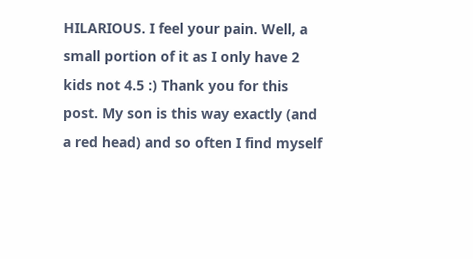HILARIOUS. I feel your pain. Well, a small portion of it as I only have 2 kids not 4.5 :) Thank you for this post. My son is this way exactly (and a red head) and so often I find myself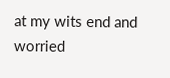at my wits end and worried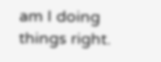am I doing things right.